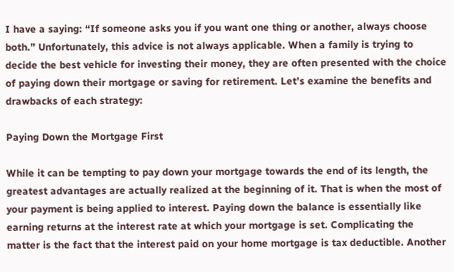I have a saying: “If someone asks you if you want one thing or another, always choose both.” Unfortunately, this advice is not always applicable. When a family is trying to decide the best vehicle for investing their money, they are often presented with the choice of paying down their mortgage or saving for retirement. Let’s examine the benefits and drawbacks of each strategy:

Paying Down the Mortgage First

While it can be tempting to pay down your mortgage towards the end of its length, the greatest advantages are actually realized at the beginning of it. That is when the most of your payment is being applied to interest. Paying down the balance is essentially like earning returns at the interest rate at which your mortgage is set. Complicating the matter is the fact that the interest paid on your home mortgage is tax deductible. Another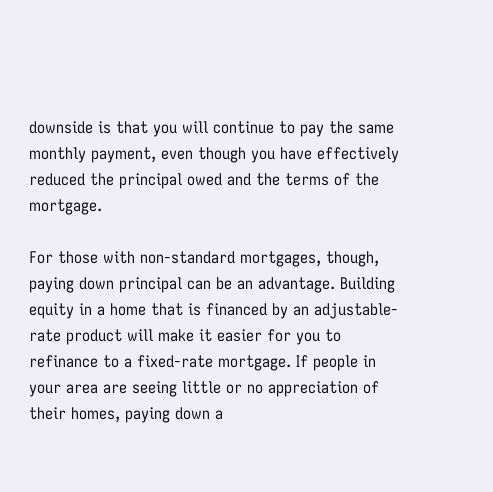downside is that you will continue to pay the same monthly payment, even though you have effectively reduced the principal owed and the terms of the mortgage.

For those with non-standard mortgages, though, paying down principal can be an advantage. Building equity in a home that is financed by an adjustable-rate product will make it easier for you to refinance to a fixed-rate mortgage. If people in your area are seeing little or no appreciation of their homes, paying down a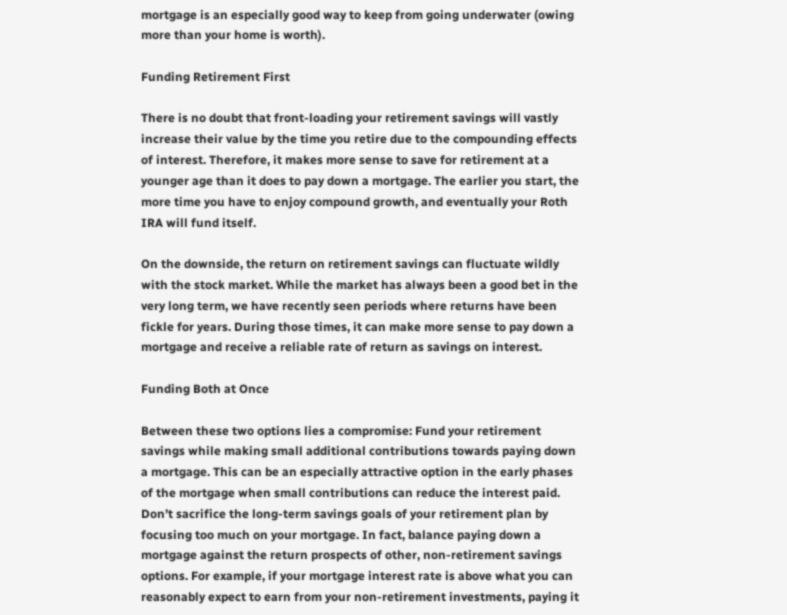mortgage is an especially good way to keep from going underwater (owing more than your home is worth).

Funding Retirement First

There is no doubt that front-loading your retirement savings will vastly increase their value by the time you retire due to the compounding effects of interest. Therefore, it makes more sense to save for retirement at a younger age than it does to pay down a mortgage. The earlier you start, the more time you have to enjoy compound growth, and eventually your Roth IRA will fund itself.

On the downside, the return on retirement savings can fluctuate wildly with the stock market. While the market has always been a good bet in the very long term, we have recently seen periods where returns have been fickle for years. During those times, it can make more sense to pay down a mortgage and receive a reliable rate of return as savings on interest.

Funding Both at Once

Between these two options lies a compromise: Fund your retirement savings while making small additional contributions towards paying down a mortgage. This can be an especially attractive option in the early phases of the mortgage when small contributions can reduce the interest paid. Don’t sacrifice the long-term savings goals of your retirement plan by focusing too much on your mortgage. In fact, balance paying down a mortgage against the return prospects of other, non-retirement savings options. For example, if your mortgage interest rate is above what you can reasonably expect to earn from your non-retirement investments, paying it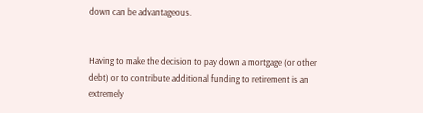down can be advantageous.


Having to make the decision to pay down a mortgage (or other debt) or to contribute additional funding to retirement is an extremely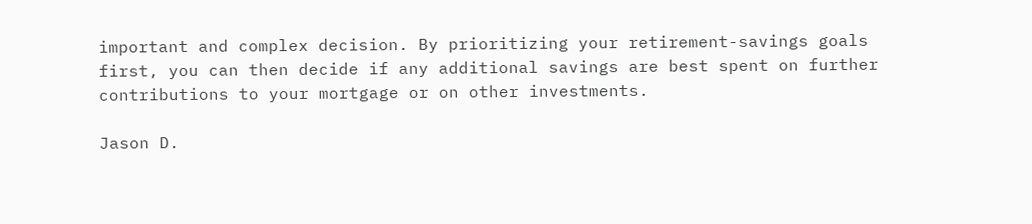important and complex decision. By prioritizing your retirement-savings goals first, you can then decide if any additional savings are best spent on further contributions to your mortgage or on other investments.

Jason D.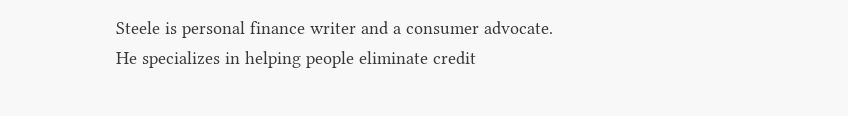Steele is personal finance writer and a consumer advocate. He specializes in helping people eliminate credit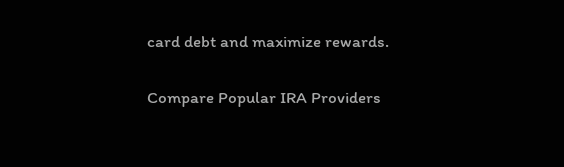card debt and maximize rewards.


Compare Popular IRA Providers